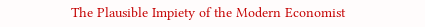The Plausible Impiety of the Modern Economist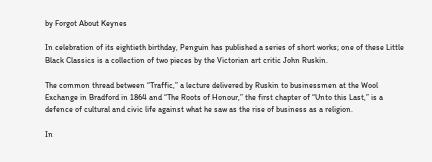by Forgot About Keynes

In celebration of its eightieth birthday, Penguin has published a series of short works; one of these Little Black Classics is a collection of two pieces by the Victorian art critic John Ruskin.

The common thread between “Traffic,” a lecture delivered by Ruskin to businessmen at the Wool Exchange in Bradford in 1864 and “The Roots of Honour,” the first chapter of “Unto this Last,” is a defence of cultural and civic life against what he saw as the rise of business as a religion.

In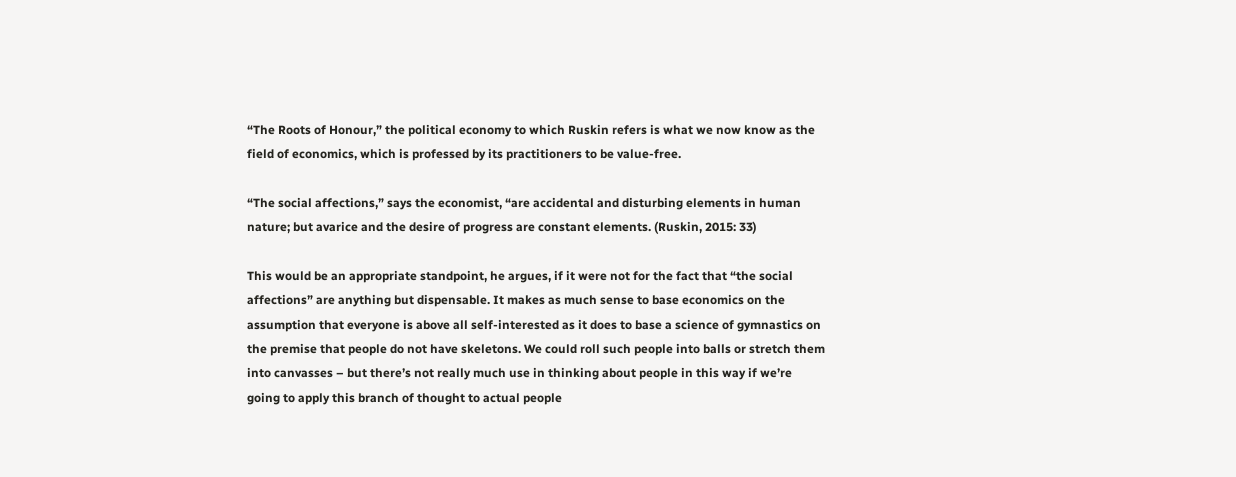“The Roots of Honour,” the political economy to which Ruskin refers is what we now know as the field of economics, which is professed by its practitioners to be value-free.

“The social affections,” says the economist, “are accidental and disturbing elements in human nature; but avarice and the desire of progress are constant elements. (Ruskin, 2015: 33)

This would be an appropriate standpoint, he argues, if it were not for the fact that “the social affections” are anything but dispensable. It makes as much sense to base economics on the assumption that everyone is above all self-interested as it does to base a science of gymnastics on the premise that people do not have skeletons. We could roll such people into balls or stretch them into canvasses – but there’s not really much use in thinking about people in this way if we’re going to apply this branch of thought to actual people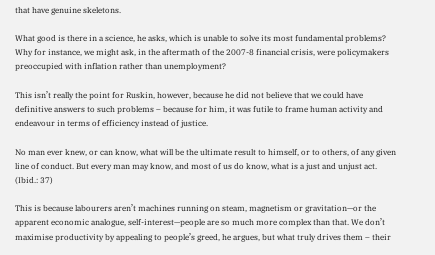that have genuine skeletons.

What good is there in a science, he asks, which is unable to solve its most fundamental problems? Why for instance, we might ask, in the aftermath of the 2007-8 financial crisis, were policymakers preoccupied with inflation rather than unemployment?

This isn’t really the point for Ruskin, however, because he did not believe that we could have definitive answers to such problems – because for him, it was futile to frame human activity and endeavour in terms of efficiency instead of justice.

No man ever knew, or can know, what will be the ultimate result to himself, or to others, of any given line of conduct. But every man may know, and most of us do know, what is a just and unjust act. (Ibid.: 37)

This is because labourers aren’t machines running on steam, magnetism or gravitation—or the apparent economic analogue, self-interest—people are so much more complex than that. We don’t maximise productivity by appealing to people’s greed, he argues, but what truly drives them – their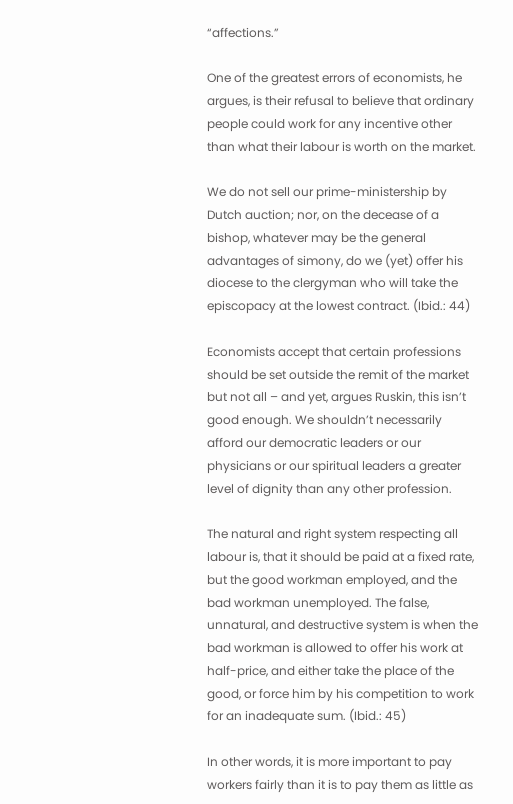“affections.”

One of the greatest errors of economists, he argues, is their refusal to believe that ordinary people could work for any incentive other than what their labour is worth on the market.

We do not sell our prime-ministership by Dutch auction; nor, on the decease of a bishop, whatever may be the general advantages of simony, do we (yet) offer his diocese to the clergyman who will take the episcopacy at the lowest contract. (Ibid.: 44)

Economists accept that certain professions should be set outside the remit of the market but not all – and yet, argues Ruskin, this isn’t good enough. We shouldn’t necessarily afford our democratic leaders or our physicians or our spiritual leaders a greater level of dignity than any other profession.

The natural and right system respecting all labour is, that it should be paid at a fixed rate, but the good workman employed, and the bad workman unemployed. The false, unnatural, and destructive system is when the bad workman is allowed to offer his work at half-price, and either take the place of the good, or force him by his competition to work for an inadequate sum. (Ibid.: 45)

In other words, it is more important to pay workers fairly than it is to pay them as little as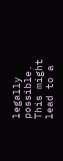legally possible. This might lead to a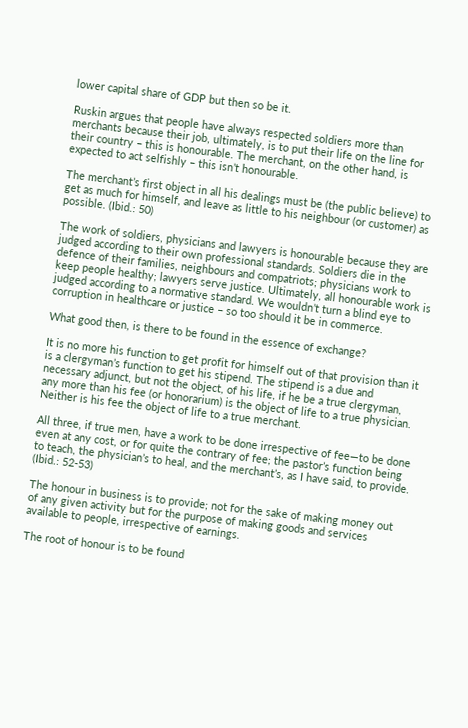lower capital share of GDP but then so be it.

Ruskin argues that people have always respected soldiers more than merchants because their job, ultimately, is to put their life on the line for their country – this is honourable. The merchant, on the other hand, is expected to act selfishly – this isn’t honourable.

The merchant’s first object in all his dealings must be (the public believe) to get as much for himself, and leave as little to his neighbour (or customer) as possible. (Ibid.: 50)

The work of soldiers, physicians and lawyers is honourable because they are judged according to their own professional standards. Soldiers die in the defence of their families, neighbours and compatriots; physicians work to keep people healthy; lawyers serve justice. Ultimately, all honourable work is judged according to a normative standard. We wouldn’t turn a blind eye to corruption in healthcare or justice – so too should it be in commerce.

What good then, is there to be found in the essence of exchange?

It is no more his function to get profit for himself out of that provision than it is a clergyman’s function to get his stipend. The stipend is a due and necessary adjunct, but not the object, of his life, if he be a true clergyman, any more than his fee (or honorarium) is the object of life to a true physician. Neither is his fee the object of life to a true merchant.

All three, if true men, have a work to be done irrespective of fee—to be done even at any cost, or for quite the contrary of fee; the pastor’s function being to teach, the physician’s to heal, and the merchant’s, as I have said, to provide. (Ibid.: 52-53)

The honour in business is to provide; not for the sake of making money out of any given activity but for the purpose of making goods and services available to people, irrespective of earnings.

The root of honour is to be found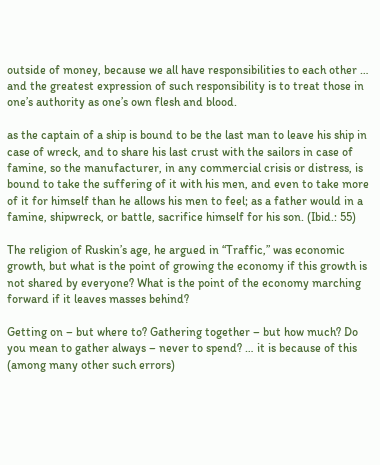outside of money, because we all have responsibilities to each other … and the greatest expression of such responsibility is to treat those in one’s authority as one’s own flesh and blood.

as the captain of a ship is bound to be the last man to leave his ship in case of wreck, and to share his last crust with the sailors in case of famine, so the manufacturer, in any commercial crisis or distress, is bound to take the suffering of it with his men, and even to take more of it for himself than he allows his men to feel; as a father would in a famine, shipwreck, or battle, sacrifice himself for his son. (Ibid.: 55)

The religion of Ruskin’s age, he argued in “Traffic,” was economic growth, but what is the point of growing the economy if this growth is not shared by everyone? What is the point of the economy marching forward if it leaves masses behind?

Getting on – but where to? Gathering together – but how much? Do you mean to gather always – never to spend? … it is because of this (among many other such errors)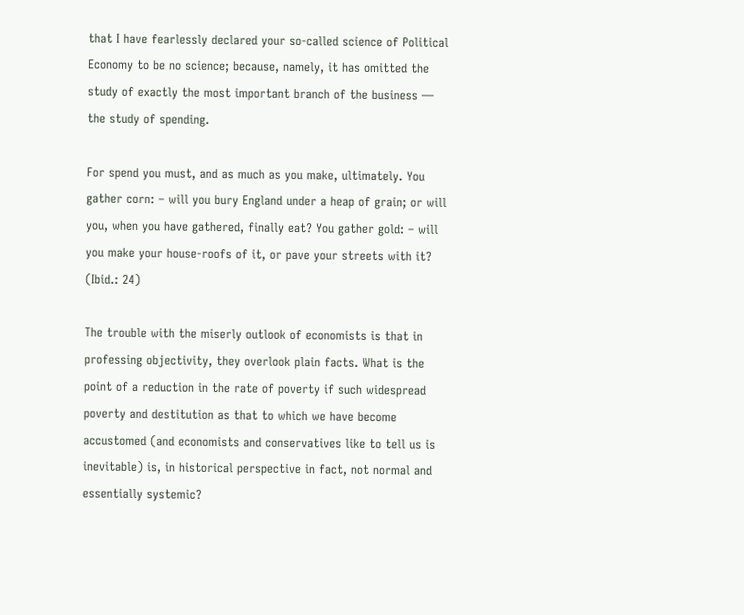that I have fearlessly declared your so-called science of Political Economy to be no science; because, namely, it has omitted the study of exactly the most important branch of the business — the study of spending.

For spend you must, and as much as you make, ultimately. You gather corn: – will you bury England under a heap of grain; or will you, when you have gathered, finally eat? You gather gold: – will you make your house-roofs of it, or pave your streets with it? (Ibid.: 24)

The trouble with the miserly outlook of economists is that in professing objectivity, they overlook plain facts. What is the point of a reduction in the rate of poverty if such widespread poverty and destitution as that to which we have become accustomed (and economists and conservatives like to tell us is inevitable) is, in historical perspective in fact, not normal and essentially systemic?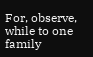For, observe, while to one family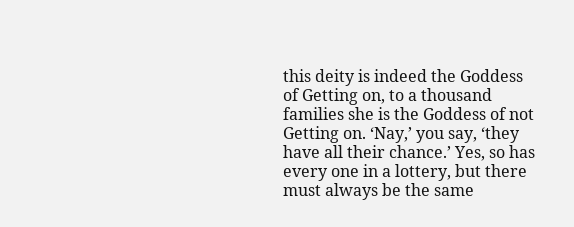this deity is indeed the Goddess of Getting on, to a thousand families she is the Goddess of not Getting on. ‘Nay,’ you say, ‘they have all their chance.’ Yes, so has every one in a lottery, but there must always be the same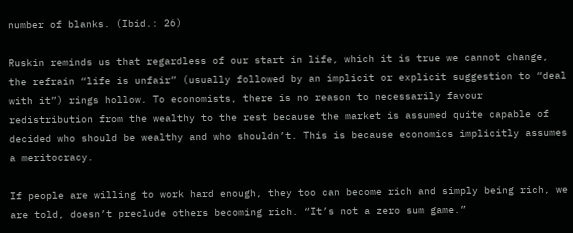number of blanks. (Ibid.: 26)

Ruskin reminds us that regardless of our start in life, which it is true we cannot change, the refrain “life is unfair” (usually followed by an implicit or explicit suggestion to “deal with it”) rings hollow. To economists, there is no reason to necessarily favour redistribution from the wealthy to the rest because the market is assumed quite capable of decided who should be wealthy and who shouldn’t. This is because economics implicitly assumes a meritocracy.

If people are willing to work hard enough, they too can become rich and simply being rich, we are told, doesn’t preclude others becoming rich. “It’s not a zero sum game.”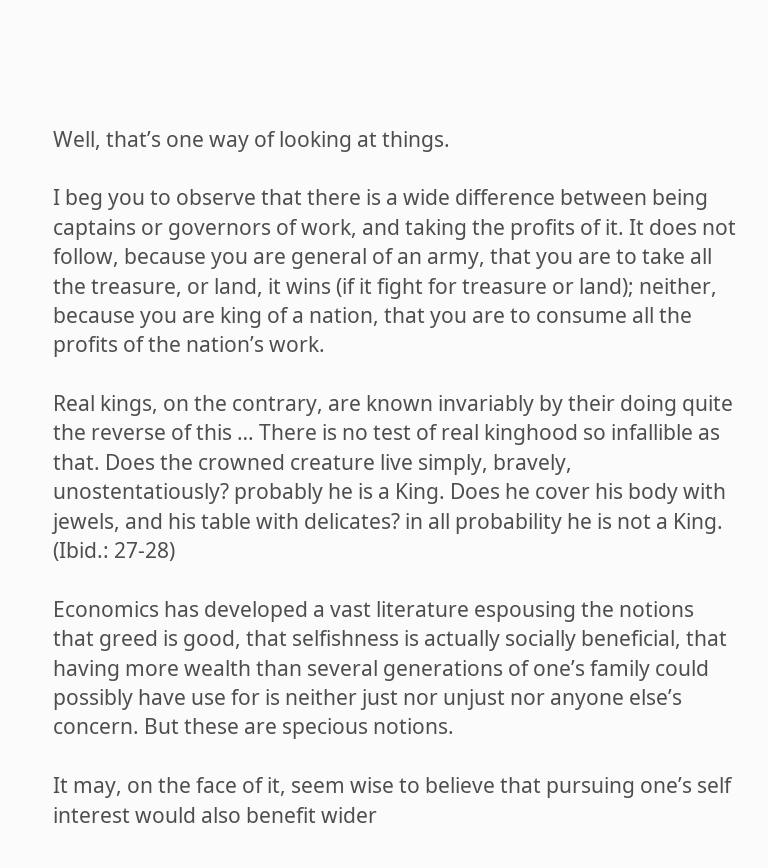Well, that’s one way of looking at things.

I beg you to observe that there is a wide difference between being captains or governors of work, and taking the profits of it. It does not follow, because you are general of an army, that you are to take all the treasure, or land, it wins (if it fight for treasure or land); neither, because you are king of a nation, that you are to consume all the profits of the nation’s work.

Real kings, on the contrary, are known invariably by their doing quite the reverse of this … There is no test of real kinghood so infallible as that. Does the crowned creature live simply, bravely, unostentatiously? probably he is a King. Does he cover his body with jewels, and his table with delicates? in all probability he is not a King. (Ibid.: 27-28)

Economics has developed a vast literature espousing the notions that greed is good, that selfishness is actually socially beneficial, that having more wealth than several generations of one’s family could possibly have use for is neither just nor unjust nor anyone else’s concern. But these are specious notions.

It may, on the face of it, seem wise to believe that pursuing one’s self interest would also benefit wider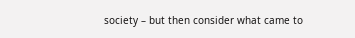society – but then consider what came to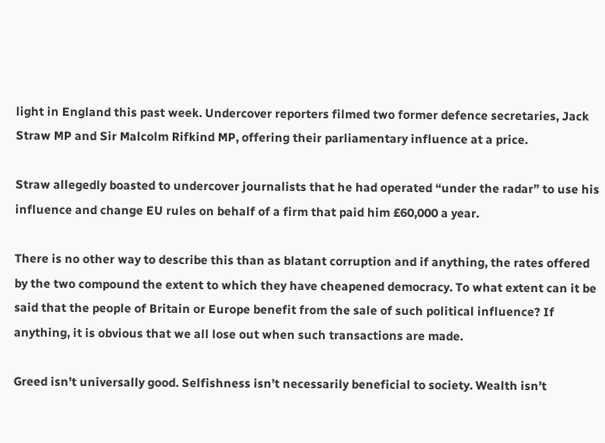light in England this past week. Undercover reporters filmed two former defence secretaries, Jack Straw MP and Sir Malcolm Rifkind MP, offering their parliamentary influence at a price.

Straw allegedly boasted to undercover journalists that he had operated “under the radar” to use his influence and change EU rules on behalf of a firm that paid him £60,000 a year.

There is no other way to describe this than as blatant corruption and if anything, the rates offered by the two compound the extent to which they have cheapened democracy. To what extent can it be said that the people of Britain or Europe benefit from the sale of such political influence? If anything, it is obvious that we all lose out when such transactions are made.

Greed isn’t universally good. Selfishness isn’t necessarily beneficial to society. Wealth isn’t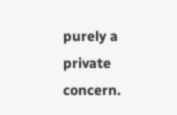purely a private concern.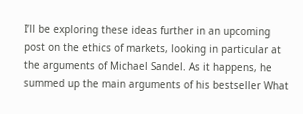I’ll be exploring these ideas further in an upcoming post on the ethics of markets, looking in particular at the arguments of Michael Sandel. As it happens, he summed up the main arguments of his bestseller What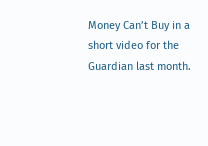Money Can’t Buy in a short video for the Guardian last month.